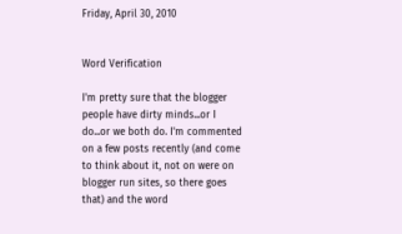Friday, April 30, 2010


Word Verification

I'm pretty sure that the blogger people have dirty minds...or I do...or we both do. I'm commented on a few posts recently (and come to think about it, not on were on blogger run sites, so there goes that) and the word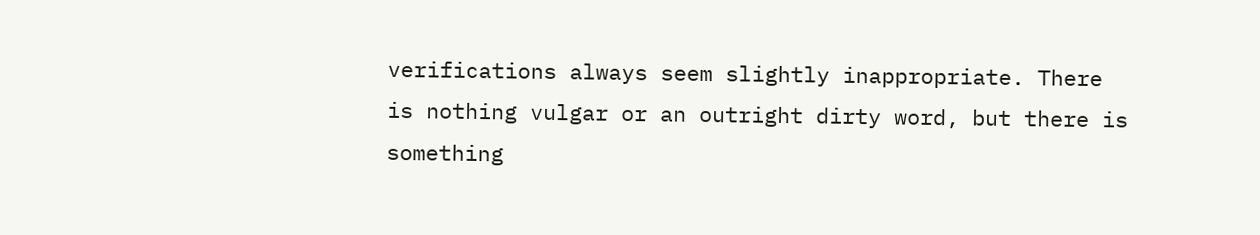verifications always seem slightly inappropriate. There is nothing vulgar or an outright dirty word, but there is something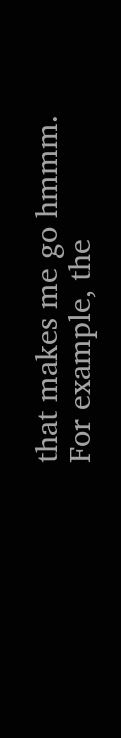that makes me go hmmm. For example, the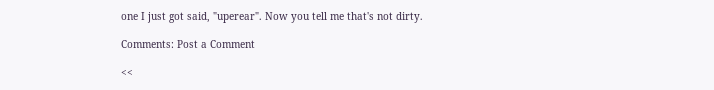one I just got said, "uperear". Now you tell me that's not dirty.

Comments: Post a Comment

<<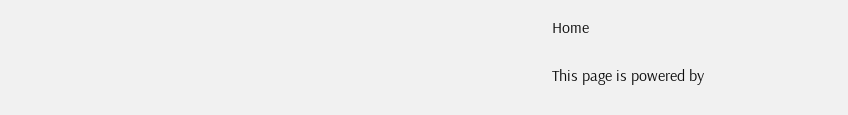Home

This page is powered by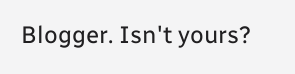Blogger. Isn't yours?